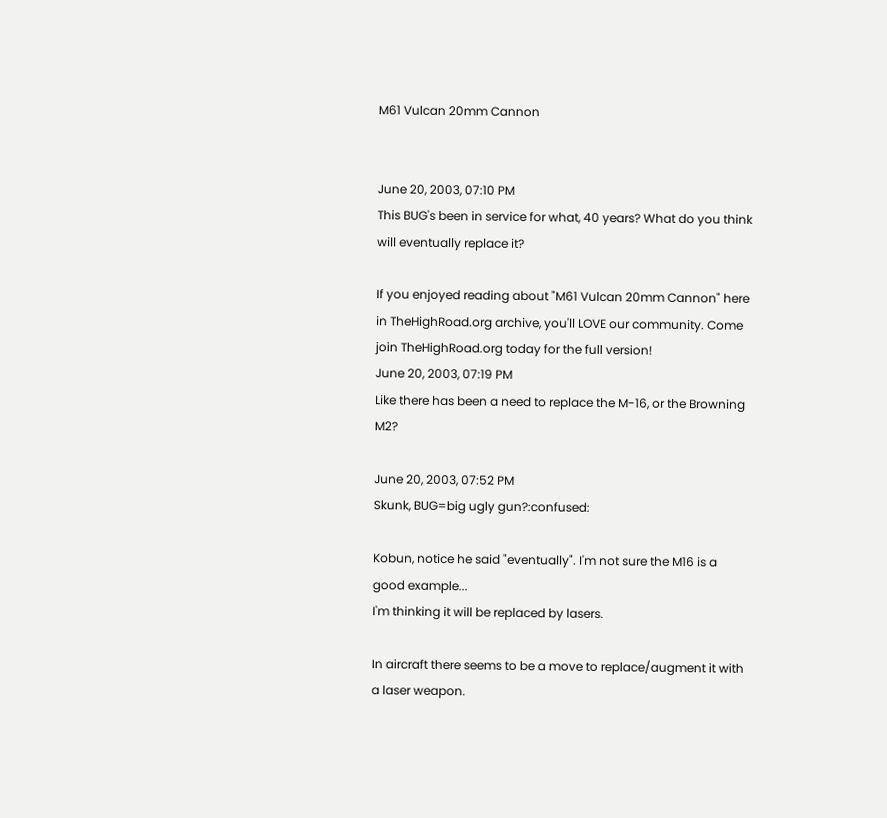M61 Vulcan 20mm Cannon


June 20, 2003, 07:10 PM
This BUG's been in service for what, 40 years? What do you think will eventually replace it?

If you enjoyed reading about "M61 Vulcan 20mm Cannon" here in TheHighRoad.org archive, you'll LOVE our community. Come join TheHighRoad.org today for the full version!
June 20, 2003, 07:19 PM
Like there has been a need to replace the M-16, or the Browning M2?

June 20, 2003, 07:52 PM
Skunk, BUG=big ugly gun?:confused:

Kobun, notice he said "eventually". I'm not sure the M16 is a good example...
I'm thinking it will be replaced by lasers.

In aircraft there seems to be a move to replace/augment it with a laser weapon.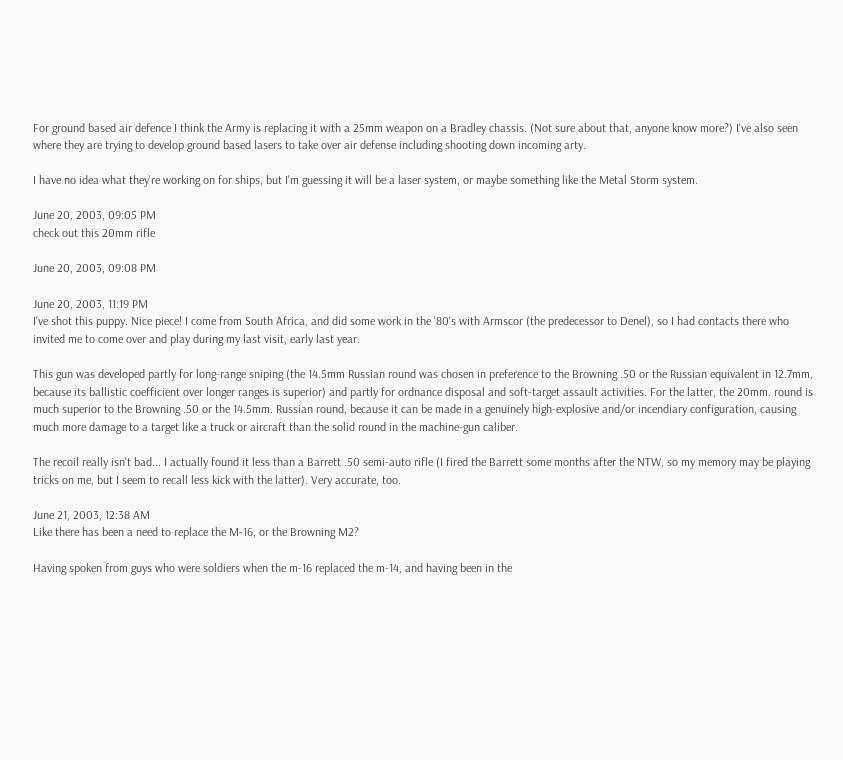For ground based air defence I think the Army is replacing it with a 25mm weapon on a Bradley chassis. (Not sure about that, anyone know more?) I've also seen where they are trying to develop ground based lasers to take over air defense including shooting down incoming arty.

I have no idea what they're working on for ships, but I'm guessing it will be a laser system, or maybe something like the Metal Storm system.

June 20, 2003, 09:05 PM
check out this 20mm rifle

June 20, 2003, 09:08 PM

June 20, 2003, 11:19 PM
I've shot this puppy. Nice piece! I come from South Africa, and did some work in the '80's with Armscor (the predecessor to Denel), so I had contacts there who invited me to come over and play during my last visit, early last year.

This gun was developed partly for long-range sniping (the 14.5mm Russian round was chosen in preference to the Browning .50 or the Russian equivalent in 12.7mm, because its ballistic coefficient over longer ranges is superior) and partly for ordnance disposal and soft-target assault activities. For the latter, the 20mm. round is much superior to the Browning .50 or the 14.5mm. Russian round, because it can be made in a genuinely high-explosive and/or incendiary configuration, causing much more damage to a target like a truck or aircraft than the solid round in the machine-gun caliber.

The recoil really isn't bad... I actually found it less than a Barrett .50 semi-auto rifle (I fired the Barrett some months after the NTW, so my memory may be playing tricks on me, but I seem to recall less kick with the latter). Very accurate, too.

June 21, 2003, 12:38 AM
Like there has been a need to replace the M-16, or the Browning M2?

Having spoken from guys who were soldiers when the m-16 replaced the m-14, and having been in the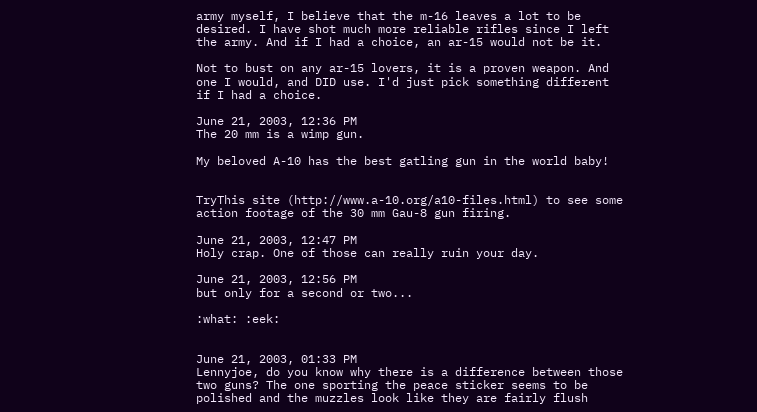army myself, I believe that the m-16 leaves a lot to be desired. I have shot much more reliable rifles since I left the army. And if I had a choice, an ar-15 would not be it.

Not to bust on any ar-15 lovers, it is a proven weapon. And one I would, and DID use. I'd just pick something different if I had a choice.

June 21, 2003, 12:36 PM
The 20 mm is a wimp gun.

My beloved A-10 has the best gatling gun in the world baby!


TryThis site (http://www.a-10.org/a10-files.html) to see some action footage of the 30 mm Gau-8 gun firing.

June 21, 2003, 12:47 PM
Holy crap. One of those can really ruin your day.

June 21, 2003, 12:56 PM
but only for a second or two...

:what: :eek:


June 21, 2003, 01:33 PM
Lennyjoe, do you know why there is a difference between those two guns? The one sporting the peace sticker seems to be polished and the muzzles look like they are fairly flush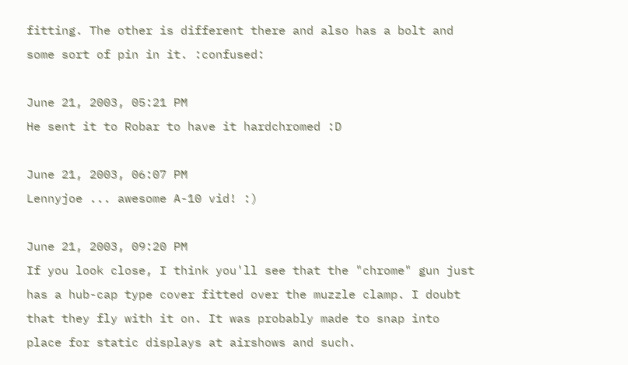fitting. The other is different there and also has a bolt and some sort of pin in it. :confused:

June 21, 2003, 05:21 PM
He sent it to Robar to have it hardchromed :D

June 21, 2003, 06:07 PM
Lennyjoe ... awesome A-10 vid! :)

June 21, 2003, 09:20 PM
If you look close, I think you'll see that the "chrome" gun just has a hub-cap type cover fitted over the muzzle clamp. I doubt that they fly with it on. It was probably made to snap into place for static displays at airshows and such.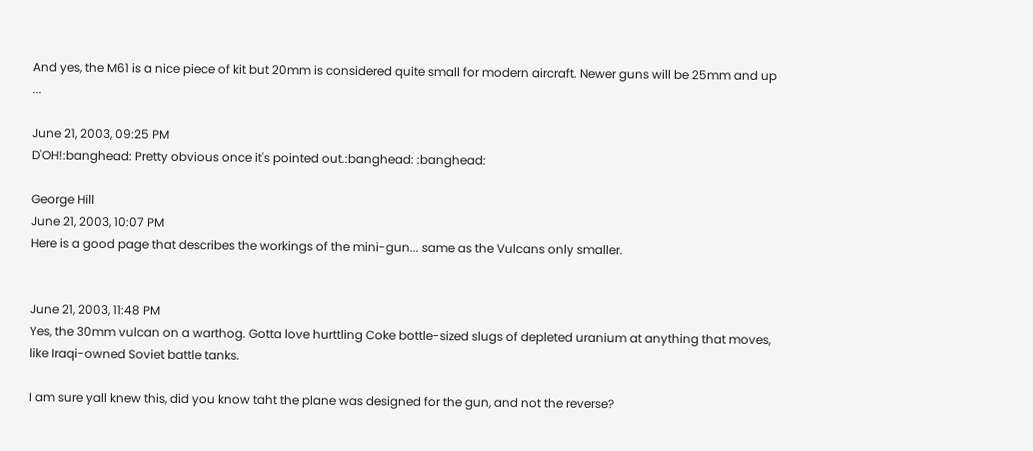And yes, the M61 is a nice piece of kit but 20mm is considered quite small for modern aircraft. Newer guns will be 25mm and up ...

June 21, 2003, 09:25 PM
D'OH!:banghead: Pretty obvious once it's pointed out.:banghead: :banghead:

George Hill
June 21, 2003, 10:07 PM
Here is a good page that describes the workings of the mini-gun... same as the Vulcans only smaller.


June 21, 2003, 11:48 PM
Yes, the 30mm vulcan on a warthog. Gotta love hurttling Coke bottle-sized slugs of depleted uranium at anything that moves, like Iraqi-owned Soviet battle tanks.

I am sure yall knew this, did you know taht the plane was designed for the gun, and not the reverse?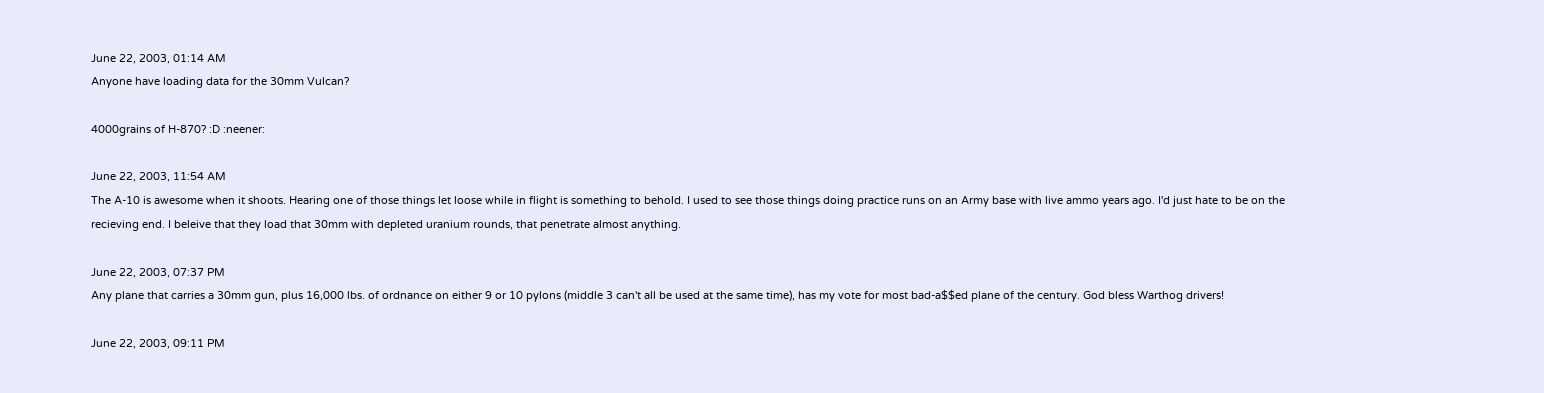June 22, 2003, 01:14 AM
Anyone have loading data for the 30mm Vulcan?

4000grains of H-870? :D :neener:

June 22, 2003, 11:54 AM
The A-10 is awesome when it shoots. Hearing one of those things let loose while in flight is something to behold. I used to see those things doing practice runs on an Army base with live ammo years ago. I'd just hate to be on the recieving end. I beleive that they load that 30mm with depleted uranium rounds, that penetrate almost anything.

June 22, 2003, 07:37 PM
Any plane that carries a 30mm gun, plus 16,000 lbs. of ordnance on either 9 or 10 pylons (middle 3 can't all be used at the same time), has my vote for most bad-a$$ed plane of the century. God bless Warthog drivers!

June 22, 2003, 09:11 PM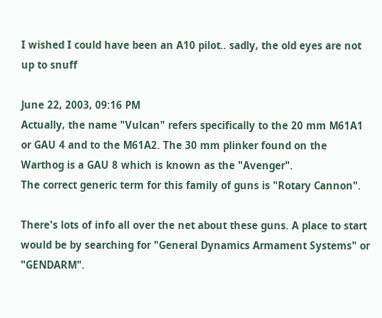I wished I could have been an A10 pilot.. sadly, the old eyes are not up to snuff

June 22, 2003, 09:16 PM
Actually, the name "Vulcan" refers specifically to the 20 mm M61A1 or GAU 4 and to the M61A2. The 30 mm plinker found on the Warthog is a GAU 8 which is known as the "Avenger".
The correct generic term for this family of guns is "Rotary Cannon".

There's lots of info all over the net about these guns. A place to start would be by searching for "General Dynamics Armament Systems" or "GENDARM".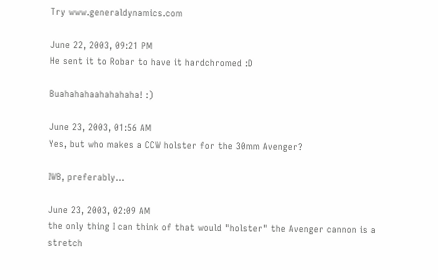Try www.generaldynamics.com

June 22, 2003, 09:21 PM
He sent it to Robar to have it hardchromed :D

Buahahahaahahahaha! :)

June 23, 2003, 01:56 AM
Yes, but who makes a CCW holster for the 30mm Avenger?

IWB, preferably...

June 23, 2003, 02:09 AM
the only thing I can think of that would "holster" the Avenger cannon is a stretch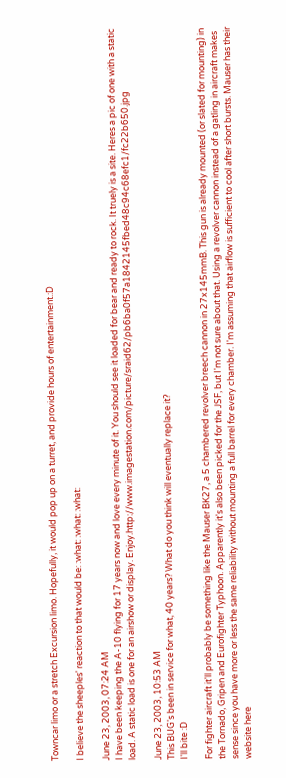Towncar limo or a stretch Excursion limo. Hopefully, it would pop up on a turret, and provide hours of entertainment.:D

I believe the sheeples' reaction to that would be: :what: :what: :what:

June 23, 2003, 07:24 AM
I have been keeping the A-10 flying for 17 years now and love every minute of it. You should see it loaded for bear and ready to rock. It truely is a site. Heres a pic of one with a static load. A static load is one for an airshow or display. Enjoy.http://www.imagestation.com/picture/sraid62/pb6ba0f57a1842145fbed48c94c68efc1/fc22b650.jpg

June 23, 2003, 10:53 AM
This BUG's been in service for what, 40 years? What do you think will eventually replace it?
I'll bite :D

For fighter aircraft it'll probably be something like the Mauser BK27, a 5 chambered revolver breech cannon in 27x145mmB. This gun is already mounted (or slated for mounting) in the Tornado, Gripen and Eurofighter Typhoon. Apparently it's also been picked for the JSF, but I'm not sure about that. Using a revolver cannon instead of a gatling in aircraft makes sense since you have more or less the same reliability without mounting a full barrel for every chamber. I'm assuming that airflow is sufficient to cool after short bursts. Mauser has their website here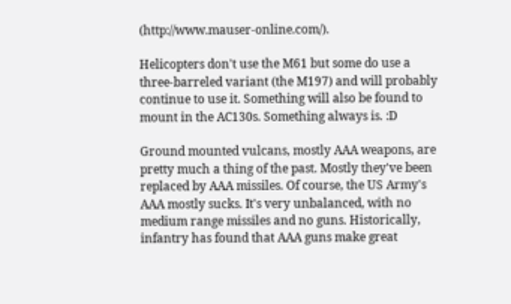(http://www.mauser-online.com/).

Helicopters don't use the M61 but some do use a three-barreled variant (the M197) and will probably continue to use it. Something will also be found to mount in the AC130s. Something always is. :D

Ground mounted vulcans, mostly AAA weapons, are pretty much a thing of the past. Mostly they've been replaced by AAA missiles. Of course, the US Army's AAA mostly sucks. It's very unbalanced, with no medium range missiles and no guns. Historically, infantry has found that AAA guns make great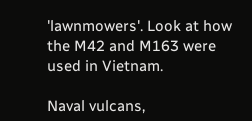'lawnmowers'. Look at how the M42 and M163 were used in Vietnam.

Naval vulcans,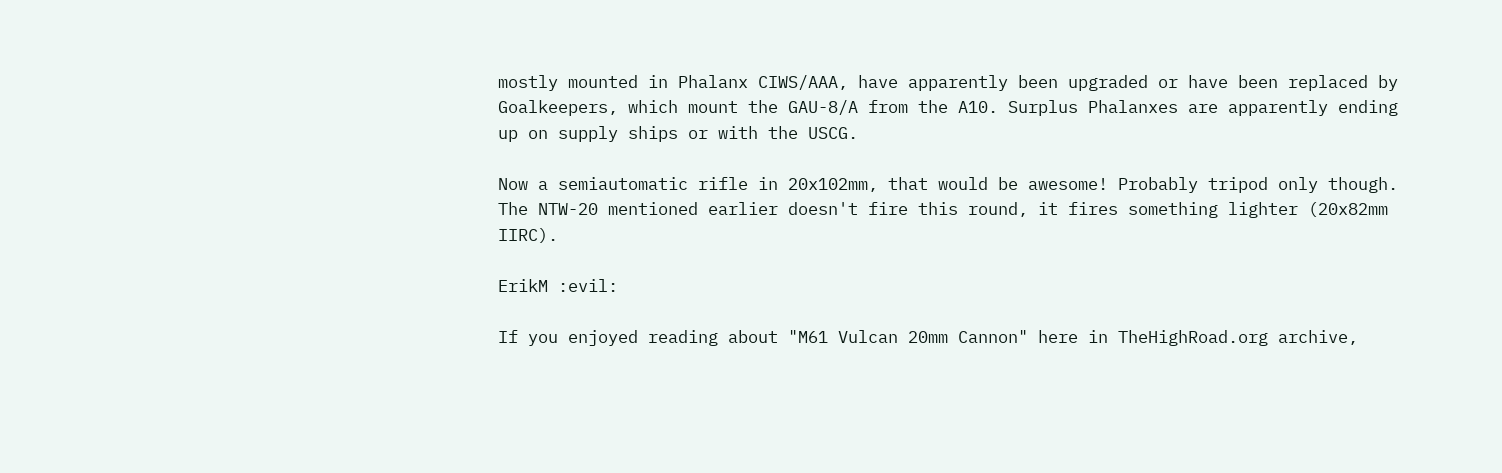mostly mounted in Phalanx CIWS/AAA, have apparently been upgraded or have been replaced by Goalkeepers, which mount the GAU-8/A from the A10. Surplus Phalanxes are apparently ending up on supply ships or with the USCG.

Now a semiautomatic rifle in 20x102mm, that would be awesome! Probably tripod only though. The NTW-20 mentioned earlier doesn't fire this round, it fires something lighter (20x82mm IIRC).

ErikM :evil:

If you enjoyed reading about "M61 Vulcan 20mm Cannon" here in TheHighRoad.org archive,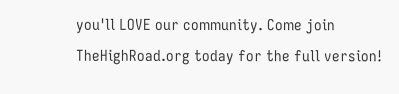you'll LOVE our community. Come join TheHighRoad.org today for the full version!